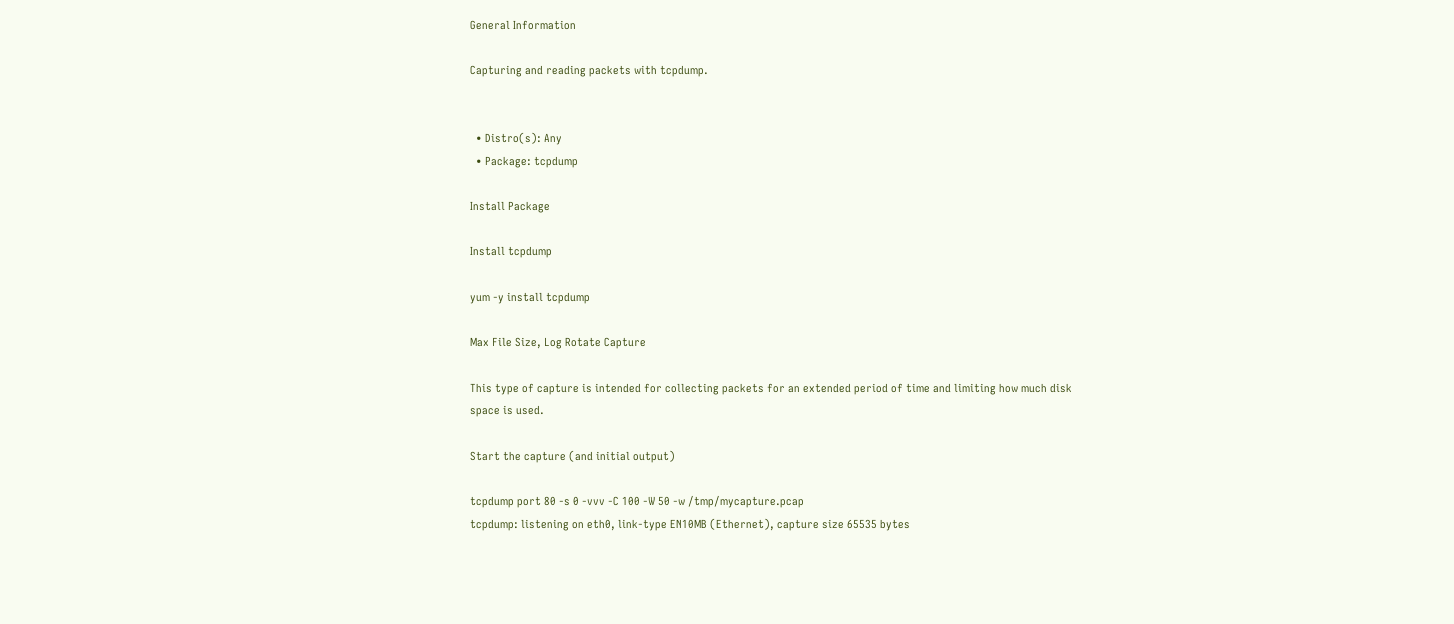General Information

Capturing and reading packets with tcpdump.


  • Distro(s): Any
  • Package: tcpdump

Install Package

Install tcpdump

yum -y install tcpdump

Max File Size, Log Rotate Capture

This type of capture is intended for collecting packets for an extended period of time and limiting how much disk space is used.

Start the capture (and initial output)

tcpdump port 80 -s 0 -vvv -C 100 -W 50 -w /tmp/mycapture.pcap
tcpdump: listening on eth0, link-type EN10MB (Ethernet), capture size 65535 bytes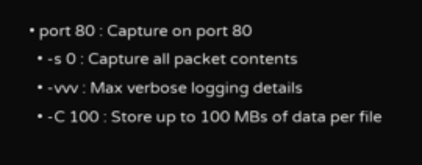• port 80 : Capture on port 80
  • -s 0 : Capture all packet contents
  • -vvv : Max verbose logging details
  • -C 100 : Store up to 100 MBs of data per file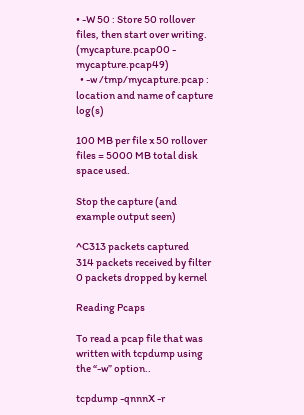• -W 50 : Store 50 rollover files, then start over writing. (mycapture.pcap00 - mycapture.pcap49)
  • -w /tmp/mycapture.pcap : location and name of capture log(s)

100 MB per file x 50 rollover files = 5000 MB total disk space used.

Stop the capture (and example output seen)

^C313 packets captured
314 packets received by filter
0 packets dropped by kernel

Reading Pcaps

To read a pcap file that was written with tcpdump using the “-w” option..

tcpdump -qnnnX -r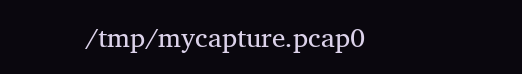/tmp/mycapture.pcap0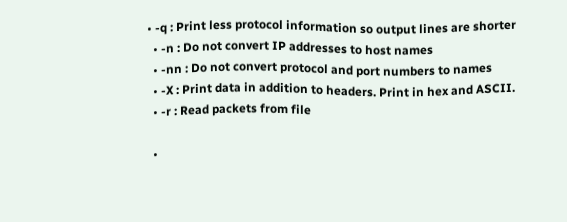• -q : Print less protocol information so output lines are shorter
  • -n : Do not convert IP addresses to host names
  • -nn : Do not convert protocol and port numbers to names
  • -X : Print data in addition to headers. Print in hex and ASCII.
  • -r : Read packets from file

  •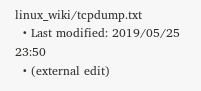linux_wiki/tcpdump.txt
  • Last modified: 2019/05/25 23:50
  • (external edit)